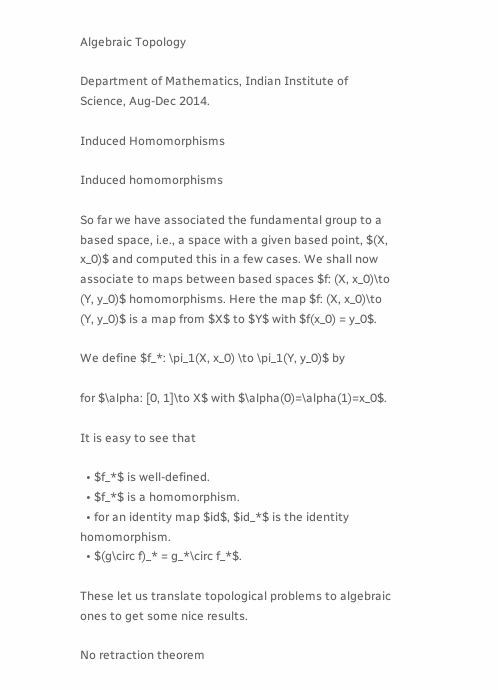Algebraic Topology

Department of Mathematics, Indian Institute of Science, Aug-Dec 2014.

Induced Homomorphisms

Induced homomorphisms

So far we have associated the fundamental group to a based space, i.e., a space with a given based point, $(X, x_0)$ and computed this in a few cases. We shall now associate to maps between based spaces $f: (X, x_0)\to (Y, y_0)$ homomorphisms. Here the map $f: (X, x_0)\to (Y, y_0)$ is a map from $X$ to $Y$ with $f(x_0) = y_0$.

We define $f_*: \pi_1(X, x_0) \to \pi_1(Y, y_0)$ by

for $\alpha: [0, 1]\to X$ with $\alpha(0)=\alpha(1)=x_0$.

It is easy to see that

  • $f_*$ is well-defined.
  • $f_*$ is a homomorphism.
  • for an identity map $id$, $id_*$ is the identity homomorphism.
  • $(g\circ f)_* = g_*\circ f_*$.

These let us translate topological problems to algebraic ones to get some nice results.

No retraction theorem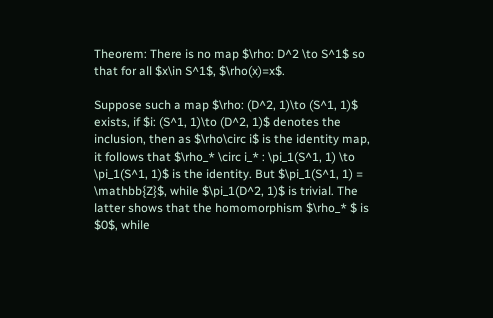Theorem: There is no map $\rho: D^2 \to S^1$ so that for all $x\in S^1$, $\rho(x)=x$.

Suppose such a map $\rho: (D^2, 1)\to (S^1, 1)$ exists, if $i: (S^1, 1)\to (D^2, 1)$ denotes the inclusion, then as $\rho\circ i$ is the identity map, it follows that $\rho_* \circ i_* : \pi_1(S^1, 1) \to \pi_1(S^1, 1)$ is the identity. But $\pi_1(S^1, 1) = \mathbb{Z}$, while $\pi_1(D^2, 1)$ is trivial. The latter shows that the homomorphism $\rho_* $ is $0$, while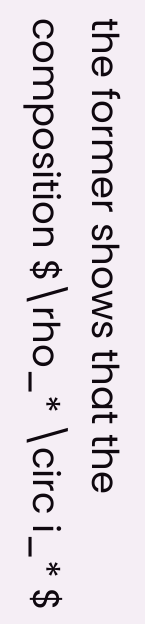the former shows that the composition $\rho_* \circ i_* $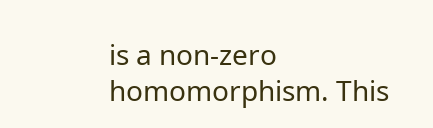is a non-zero homomorphism. This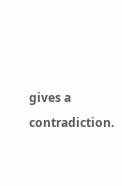gives a contradiction.